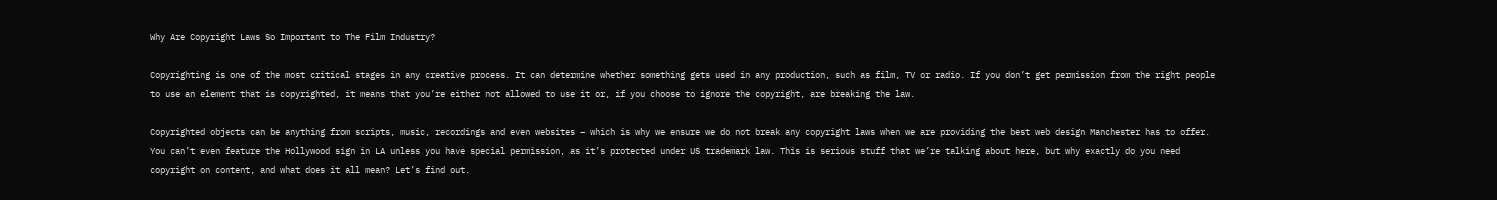Why Are Copyright Laws So Important to The Film Industry?

Copyrighting is one of the most critical stages in any creative process. It can determine whether something gets used in any production, such as film, TV or radio. If you don’t get permission from the right people to use an element that is copyrighted, it means that you’re either not allowed to use it or, if you choose to ignore the copyright, are breaking the law.

Copyrighted objects can be anything from scripts, music, recordings and even websites – which is why we ensure we do not break any copyright laws when we are providing the best web design Manchester has to offer. You can’t even feature the Hollywood sign in LA unless you have special permission, as it’s protected under US trademark law. This is serious stuff that we’re talking about here, but why exactly do you need copyright on content, and what does it all mean? Let’s find out.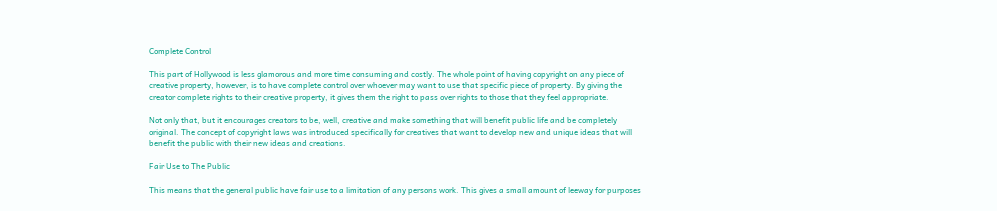Complete Control

This part of Hollywood is less glamorous and more time consuming and costly. The whole point of having copyright on any piece of creative property, however, is to have complete control over whoever may want to use that specific piece of property. By giving the creator complete rights to their creative property, it gives them the right to pass over rights to those that they feel appropriate.

Not only that, but it encourages creators to be, well, creative and make something that will benefit public life and be completely original. The concept of copyright laws was introduced specifically for creatives that want to develop new and unique ideas that will benefit the public with their new ideas and creations.

Fair Use to The Public

This means that the general public have fair use to a limitation of any persons work. This gives a small amount of leeway for purposes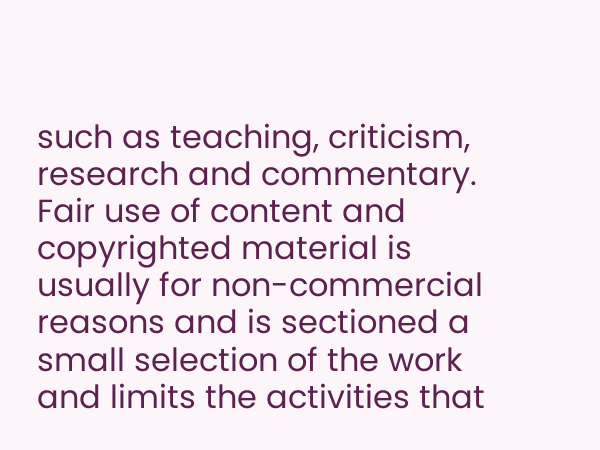such as teaching, criticism, research and commentary. Fair use of content and copyrighted material is usually for non-commercial reasons and is sectioned a small selection of the work and limits the activities that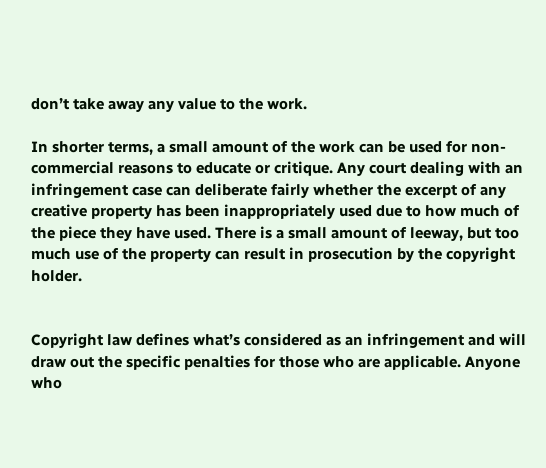don’t take away any value to the work.

In shorter terms, a small amount of the work can be used for non-commercial reasons to educate or critique. Any court dealing with an infringement case can deliberate fairly whether the excerpt of any creative property has been inappropriately used due to how much of the piece they have used. There is a small amount of leeway, but too much use of the property can result in prosecution by the copyright holder.


Copyright law defines what’s considered as an infringement and will draw out the specific penalties for those who are applicable. Anyone who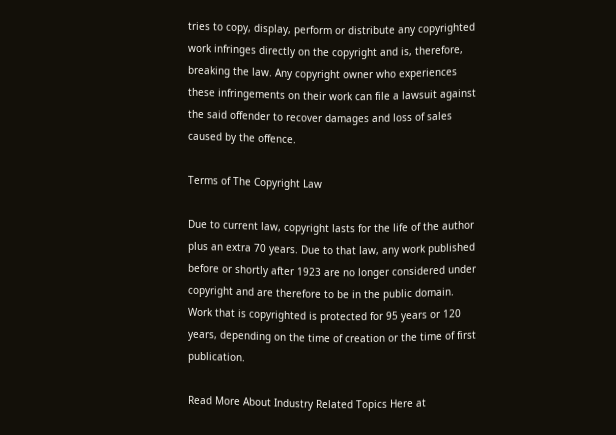tries to copy, display, perform or distribute any copyrighted work infringes directly on the copyright and is, therefore, breaking the law. Any copyright owner who experiences these infringements on their work can file a lawsuit against the said offender to recover damages and loss of sales caused by the offence.

Terms of The Copyright Law

Due to current law, copyright lasts for the life of the author plus an extra 70 years. Due to that law, any work published before or shortly after 1923 are no longer considered under copyright and are therefore to be in the public domain. Work that is copyrighted is protected for 95 years or 120 years, depending on the time of creation or the time of first publication.

Read More About Industry Related Topics Here at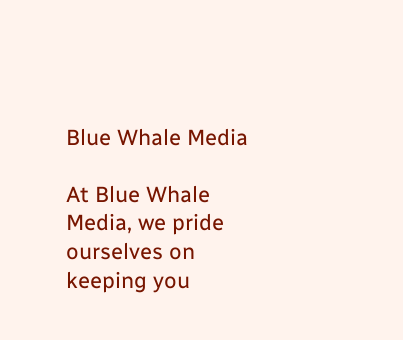Blue Whale Media

At Blue Whale Media, we pride ourselves on keeping you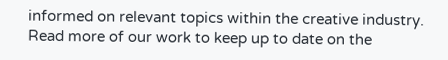informed on relevant topics within the creative industry. Read more of our work to keep up to date on the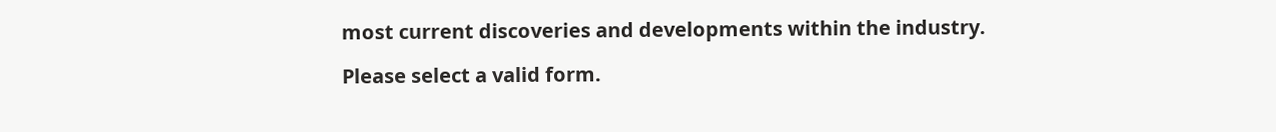most current discoveries and developments within the industry.

Please select a valid form.